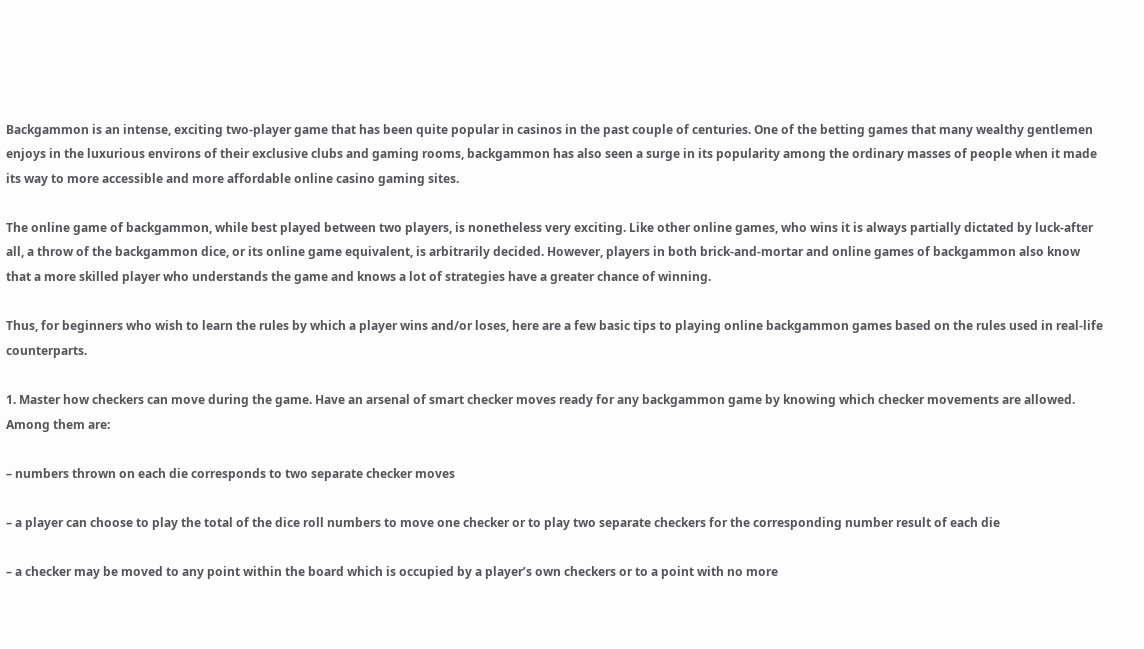Backgammon is an intense, exciting two-player game that has been quite popular in casinos in the past couple of centuries. One of the betting games that many wealthy gentlemen enjoys in the luxurious environs of their exclusive clubs and gaming rooms, backgammon has also seen a surge in its popularity among the ordinary masses of people when it made its way to more accessible and more affordable online casino gaming sites.

The online game of backgammon, while best played between two players, is nonetheless very exciting. Like other online games, who wins it is always partially dictated by luck-after all, a throw of the backgammon dice, or its online game equivalent, is arbitrarily decided. However, players in both brick-and-mortar and online games of backgammon also know that a more skilled player who understands the game and knows a lot of strategies have a greater chance of winning.

Thus, for beginners who wish to learn the rules by which a player wins and/or loses, here are a few basic tips to playing online backgammon games based on the rules used in real-life counterparts.

1. Master how checkers can move during the game. Have an arsenal of smart checker moves ready for any backgammon game by knowing which checker movements are allowed. Among them are:

– numbers thrown on each die corresponds to two separate checker moves

– a player can choose to play the total of the dice roll numbers to move one checker or to play two separate checkers for the corresponding number result of each die

– a checker may be moved to any point within the board which is occupied by a player’s own checkers or to a point with no more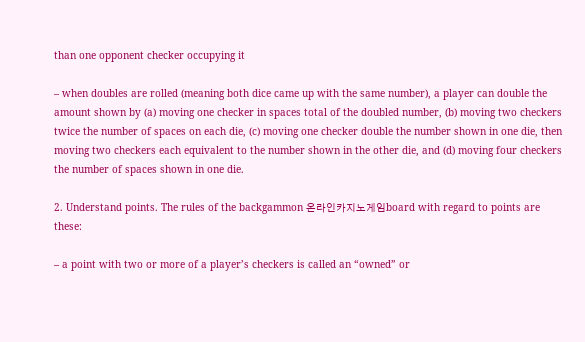than one opponent checker occupying it

– when doubles are rolled (meaning both dice came up with the same number), a player can double the amount shown by (a) moving one checker in spaces total of the doubled number, (b) moving two checkers twice the number of spaces on each die, (c) moving one checker double the number shown in one die, then moving two checkers each equivalent to the number shown in the other die, and (d) moving four checkers the number of spaces shown in one die.

2. Understand points. The rules of the backgammon 온라인카지노게임board with regard to points are these:

– a point with two or more of a player’s checkers is called an “owned” or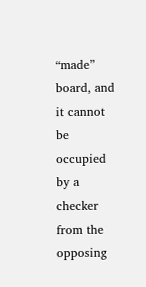“made” board, and it cannot be occupied by a checker from the opposing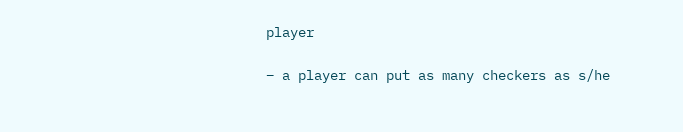player

– a player can put as many checkers as s/he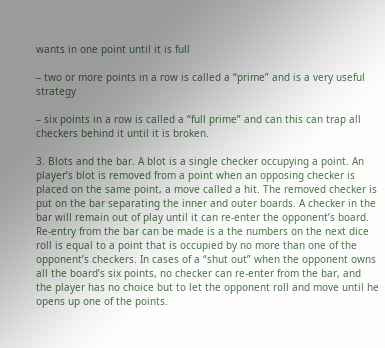wants in one point until it is full

– two or more points in a row is called a “prime” and is a very useful strategy

– six points in a row is called a “full prime” and can this can trap all checkers behind it until it is broken.

3. Blots and the bar. A blot is a single checker occupying a point. An player’s blot is removed from a point when an opposing checker is placed on the same point, a move called a hit. The removed checker is put on the bar separating the inner and outer boards. A checker in the bar will remain out of play until it can re-enter the opponent’s board. Re-entry from the bar can be made is a the numbers on the next dice roll is equal to a point that is occupied by no more than one of the opponent’s checkers. In cases of a “shut out” when the opponent owns all the board’s six points, no checker can re-enter from the bar, and the player has no choice but to let the opponent roll and move until he opens up one of the points.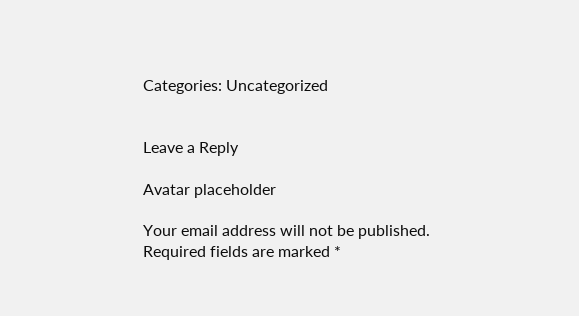Categories: Uncategorized


Leave a Reply

Avatar placeholder

Your email address will not be published. Required fields are marked *